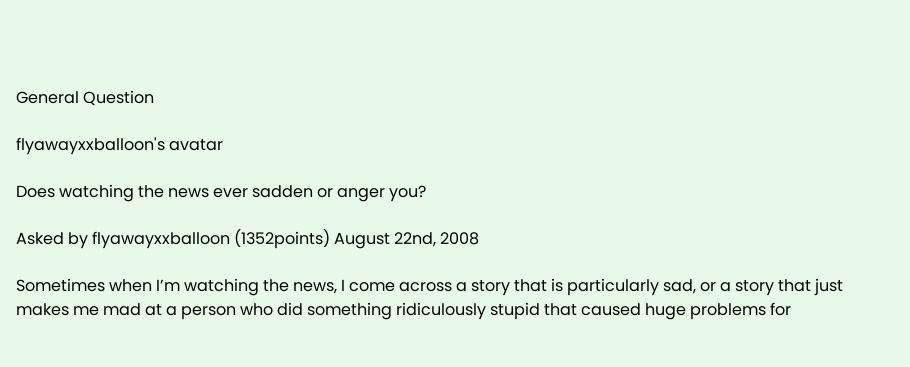General Question

flyawayxxballoon's avatar

Does watching the news ever sadden or anger you?

Asked by flyawayxxballoon (1352points) August 22nd, 2008

Sometimes when I’m watching the news, I come across a story that is particularly sad, or a story that just makes me mad at a person who did something ridiculously stupid that caused huge problems for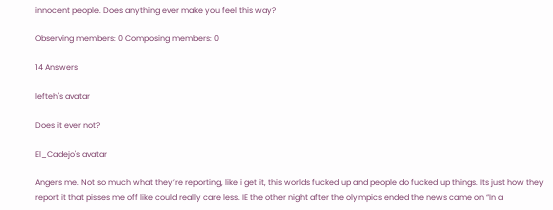innocent people. Does anything ever make you feel this way?

Observing members: 0 Composing members: 0

14 Answers

lefteh's avatar

Does it ever not?

El_Cadejo's avatar

Angers me. Not so much what they’re reporting, like i get it, this worlds fucked up and people do fucked up things. Its just how they report it that pisses me off like could really care less. IE the other night after the olympics ended the news came on “In a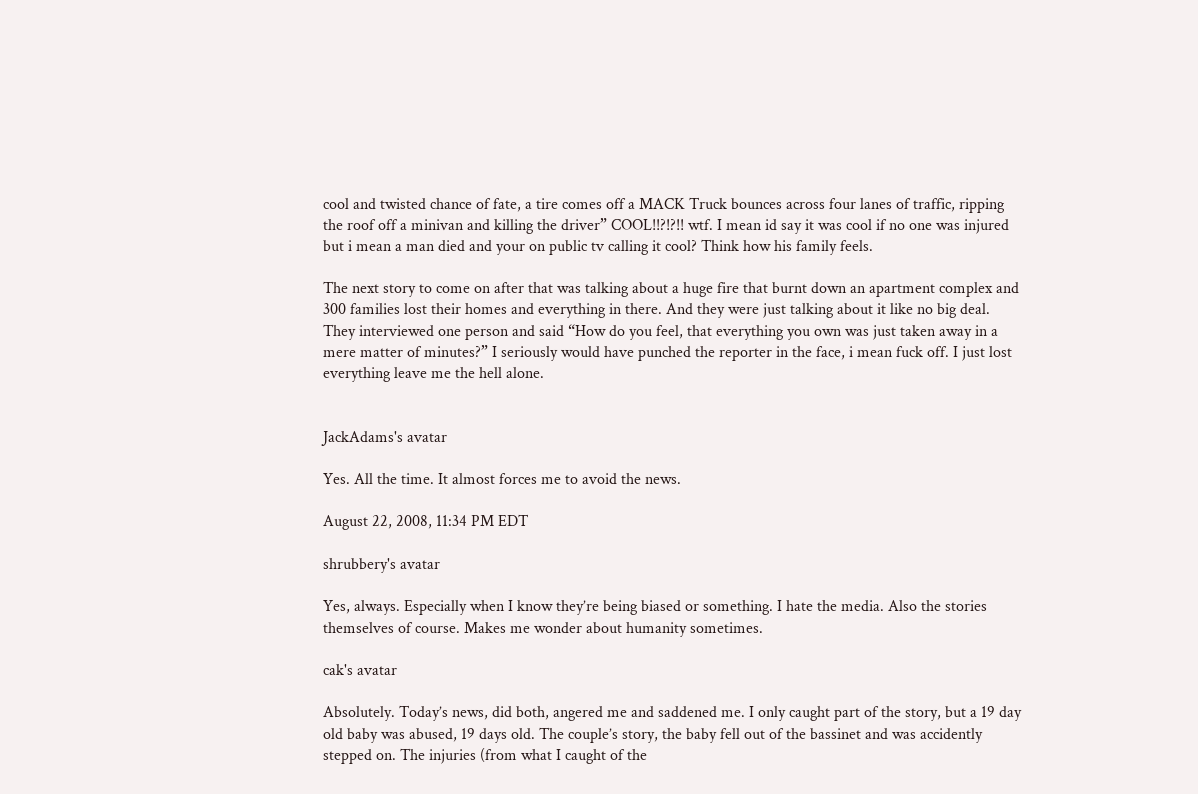cool and twisted chance of fate, a tire comes off a MACK Truck bounces across four lanes of traffic, ripping the roof off a minivan and killing the driver” COOL!!?!?!! wtf. I mean id say it was cool if no one was injured but i mean a man died and your on public tv calling it cool? Think how his family feels.

The next story to come on after that was talking about a huge fire that burnt down an apartment complex and 300 families lost their homes and everything in there. And they were just talking about it like no big deal. They interviewed one person and said “How do you feel, that everything you own was just taken away in a mere matter of minutes?” I seriously would have punched the reporter in the face, i mean fuck off. I just lost everything leave me the hell alone.


JackAdams's avatar

Yes. All the time. It almost forces me to avoid the news.

August 22, 2008, 11:34 PM EDT

shrubbery's avatar

Yes, always. Especially when I know they’re being biased or something. I hate the media. Also the stories themselves of course. Makes me wonder about humanity sometimes.

cak's avatar

Absolutely. Today’s news, did both, angered me and saddened me. I only caught part of the story, but a 19 day old baby was abused, 19 days old. The couple’s story, the baby fell out of the bassinet and was accidently stepped on. The injuries (from what I caught of the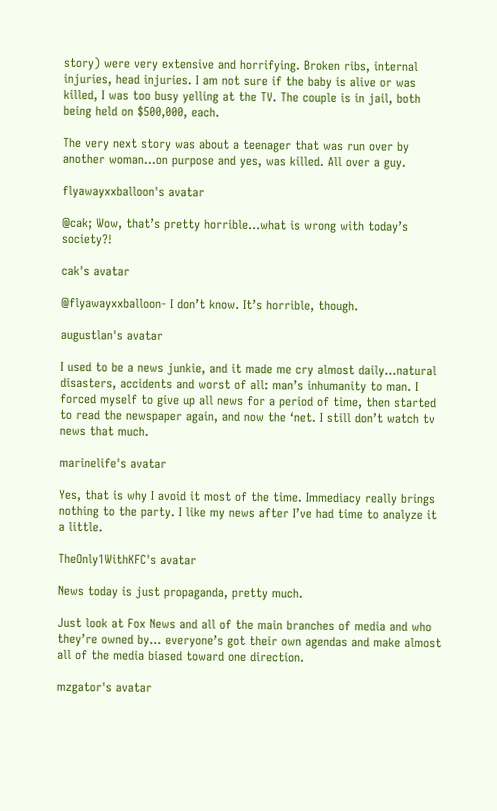story) were very extensive and horrifying. Broken ribs, internal injuries, head injuries. I am not sure if the baby is alive or was killed, I was too busy yelling at the TV. The couple is in jail, both being held on $500,000, each.

The very next story was about a teenager that was run over by another woman…on purpose and yes, was killed. All over a guy.

flyawayxxballoon's avatar

@cak; Wow, that’s pretty horrible…what is wrong with today’s society?!

cak's avatar

@flyawayxxballoon- I don’t know. It’s horrible, though.

augustlan's avatar

I used to be a news junkie, and it made me cry almost daily…natural disasters, accidents and worst of all: man’s inhumanity to man. I forced myself to give up all news for a period of time, then started to read the newspaper again, and now the ‘net. I still don’t watch tv news that much.

marinelife's avatar

Yes, that is why I avoid it most of the time. Immediacy really brings nothing to the party. I like my news after I’ve had time to analyze it a little.

TheOnly1WithKFC's avatar

News today is just propaganda, pretty much.

Just look at Fox News and all of the main branches of media and who they’re owned by… everyone’s got their own agendas and make almost all of the media biased toward one direction.

mzgator's avatar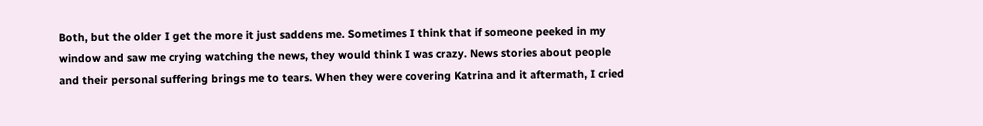Both, but the older I get the more it just saddens me. Sometimes I think that if someone peeked in my window and saw me crying watching the news, they would think I was crazy. News stories about people and their personal suffering brings me to tears. When they were covering Katrina and it aftermath, I cried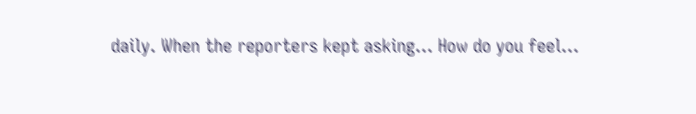daily. When the reporters kept asking… How do you feel…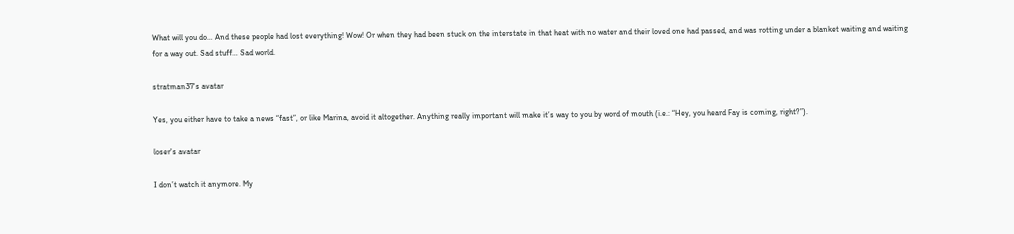What will you do… And these people had lost everything! Wow! Or when they had been stuck on the interstate in that heat with no water and their loved one had passed, and was rotting under a blanket waiting and waiting for a way out. Sad stuff… Sad world.

stratman37's avatar

Yes, you either have to take a news “fast”, or like Marina, avoid it altogether. Anything really important will make it’s way to you by word of mouth (i.e.: “Hey, you heard Fay is coming, right?”).

loser's avatar

I don’t watch it anymore. My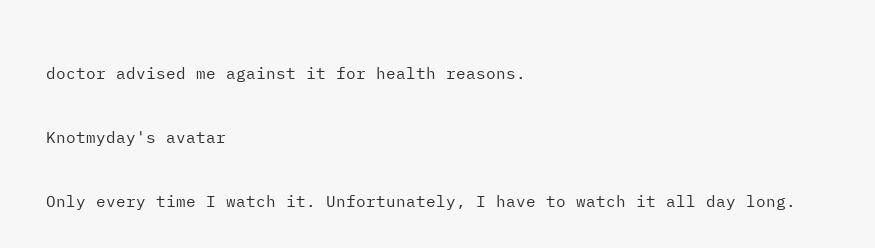doctor advised me against it for health reasons.

Knotmyday's avatar

Only every time I watch it. Unfortunately, I have to watch it all day long.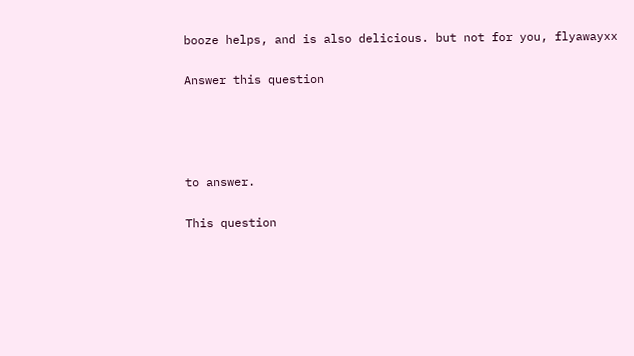booze helps, and is also delicious. but not for you, flyawayxx

Answer this question




to answer.

This question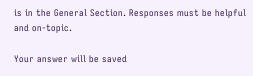is in the General Section. Responses must be helpful and on-topic.

Your answer will be saved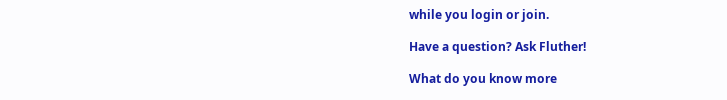while you login or join.

Have a question? Ask Fluther!

What do you know more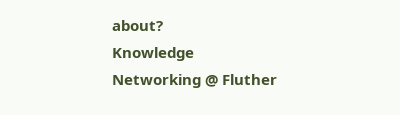about?
Knowledge Networking @ Fluther